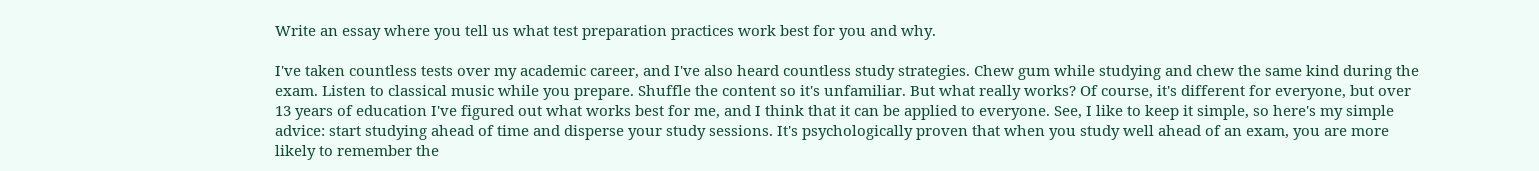Write an essay where you tell us what test preparation practices work best for you and why.

I've taken countless tests over my academic career, and I've also heard countless study strategies. Chew gum while studying and chew the same kind during the exam. Listen to classical music while you prepare. Shuffle the content so it's unfamiliar. But what really works? Of course, it's different for everyone, but over 13 years of education I've figured out what works best for me, and I think that it can be applied to everyone. See, I like to keep it simple, so here's my simple advice: start studying ahead of time and disperse your study sessions. It's psychologically proven that when you study well ahead of an exam, you are more likely to remember the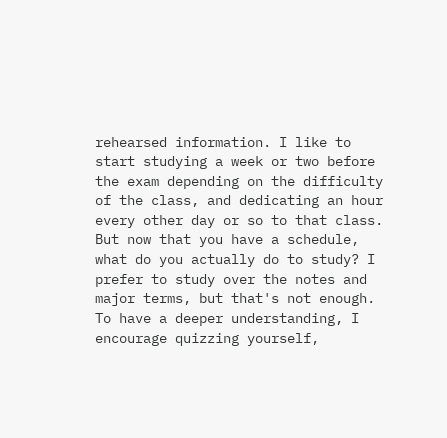rehearsed information. I like to start studying a week or two before the exam depending on the difficulty of the class, and dedicating an hour every other day or so to that class. But now that you have a schedule, what do you actually do to study? I prefer to study over the notes and major terms, but that's not enough. To have a deeper understanding, I encourage quizzing yourself,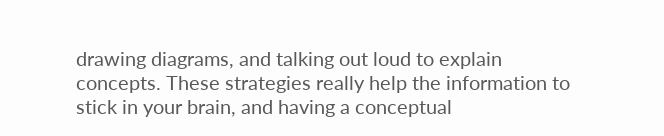drawing diagrams, and talking out loud to explain concepts. These strategies really help the information to stick in your brain, and having a conceptual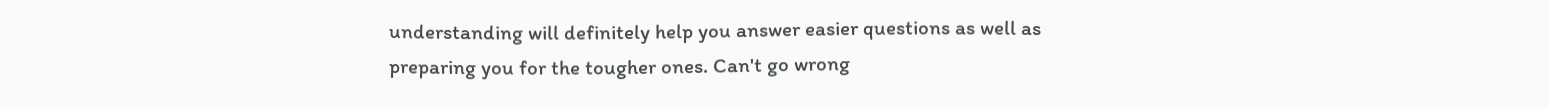understanding will definitely help you answer easier questions as well as preparing you for the tougher ones. Can't go wrong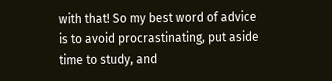with that! So my best word of advice is to avoid procrastinating, put aside time to study, and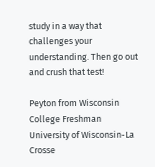study in a way that challenges your understanding. Then go out and crush that test!

Peyton from Wisconsin
College Freshman
University of Wisconsin-La Crosse